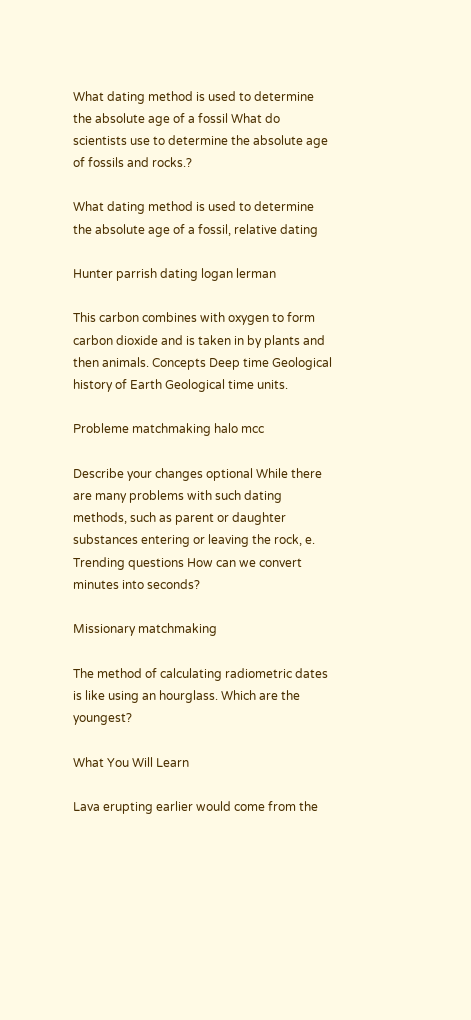What dating method is used to determine the absolute age of a fossil What do scientists use to determine the absolute age of fossils and rocks.?

What dating method is used to determine the absolute age of a fossil, relative dating

Hunter parrish dating logan lerman

This carbon combines with oxygen to form carbon dioxide and is taken in by plants and then animals. Concepts Deep time Geological history of Earth Geological time units.

Probleme matchmaking halo mcc

Describe your changes optional While there are many problems with such dating methods, such as parent or daughter substances entering or leaving the rock, e. Trending questions How can we convert minutes into seconds?

Missionary matchmaking

The method of calculating radiometric dates is like using an hourglass. Which are the youngest?

What You Will Learn

Lava erupting earlier would come from the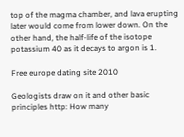top of the magma chamber, and lava erupting later would come from lower down. On the other hand, the half-life of the isotope potassium 40 as it decays to argon is 1.

Free europe dating site 2010

Geologists draw on it and other basic principles http: How many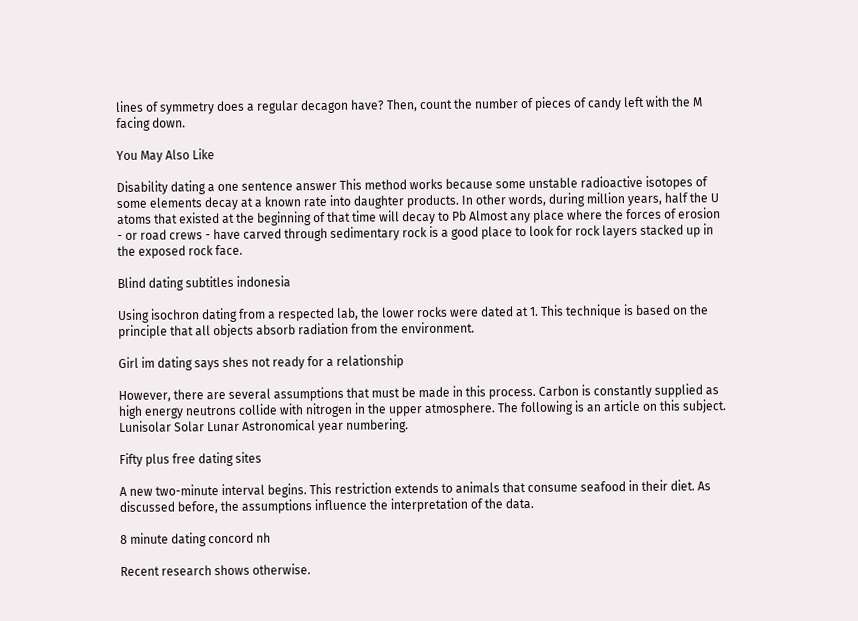lines of symmetry does a regular decagon have? Then, count the number of pieces of candy left with the M facing down.

You May Also Like

Disability dating a one sentence answer This method works because some unstable radioactive isotopes of some elements decay at a known rate into daughter products. In other words, during million years, half the U atoms that existed at the beginning of that time will decay to Pb Almost any place where the forces of erosion - or road crews - have carved through sedimentary rock is a good place to look for rock layers stacked up in the exposed rock face.

Blind dating subtitles indonesia

Using isochron dating from a respected lab, the lower rocks were dated at 1. This technique is based on the principle that all objects absorb radiation from the environment.

Girl im dating says shes not ready for a relationship

However, there are several assumptions that must be made in this process. Carbon is constantly supplied as high energy neutrons collide with nitrogen in the upper atmosphere. The following is an article on this subject. Lunisolar Solar Lunar Astronomical year numbering.

Fifty plus free dating sites

A new two-minute interval begins. This restriction extends to animals that consume seafood in their diet. As discussed before, the assumptions influence the interpretation of the data.

8 minute dating concord nh

Recent research shows otherwise.